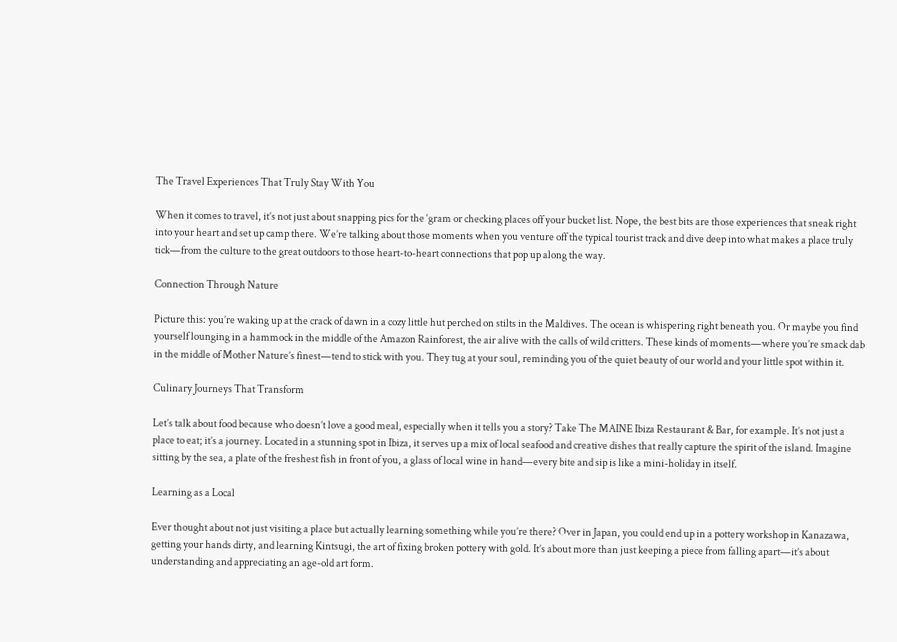The Travel Experiences That Truly Stay With You

When it comes to travel, it’s not just about snapping pics for the ‘gram or checking places off your bucket list. Nope, the best bits are those experiences that sneak right into your heart and set up camp there. We’re talking about those moments when you venture off the typical tourist track and dive deep into what makes a place truly tick—from the culture to the great outdoors to those heart-to-heart connections that pop up along the way.

Connection Through Nature

Picture this: you’re waking up at the crack of dawn in a cozy little hut perched on stilts in the Maldives. The ocean is whispering right beneath you. Or maybe you find yourself lounging in a hammock in the middle of the Amazon Rainforest, the air alive with the calls of wild critters. These kinds of moments—where you’re smack dab in the middle of Mother Nature’s finest—tend to stick with you. They tug at your soul, reminding you of the quiet beauty of our world and your little spot within it.

Culinary Journeys That Transform

Let’s talk about food because who doesn’t love a good meal, especially when it tells you a story? Take The MAINE Ibiza Restaurant & Bar, for example. It’s not just a place to eat; it’s a journey. Located in a stunning spot in Ibiza, it serves up a mix of local seafood and creative dishes that really capture the spirit of the island. Imagine sitting by the sea, a plate of the freshest fish in front of you, a glass of local wine in hand—every bite and sip is like a mini-holiday in itself.

Learning as a Local

Ever thought about not just visiting a place but actually learning something while you’re there? Over in Japan, you could end up in a pottery workshop in Kanazawa, getting your hands dirty, and learning Kintsugi, the art of fixing broken pottery with gold. It’s about more than just keeping a piece from falling apart—it’s about understanding and appreciating an age-old art form.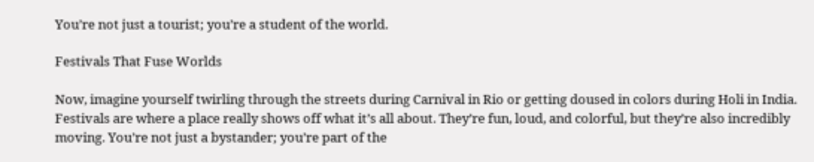You’re not just a tourist; you’re a student of the world.

Festivals That Fuse Worlds

Now, imagine yourself twirling through the streets during Carnival in Rio or getting doused in colors during Holi in India. Festivals are where a place really shows off what it’s all about. They’re fun, loud, and colorful, but they’re also incredibly moving. You’re not just a bystander; you’re part of the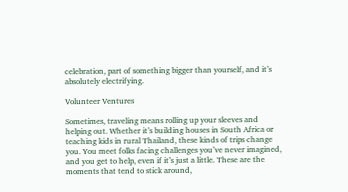celebration, part of something bigger than yourself, and it’s absolutely electrifying.

Volunteer Ventures

Sometimes, traveling means rolling up your sleeves and helping out. Whether it’s building houses in South Africa or teaching kids in rural Thailand, these kinds of trips change you. You meet folks facing challenges you’ve never imagined, and you get to help, even if it’s just a little. These are the moments that tend to stick around,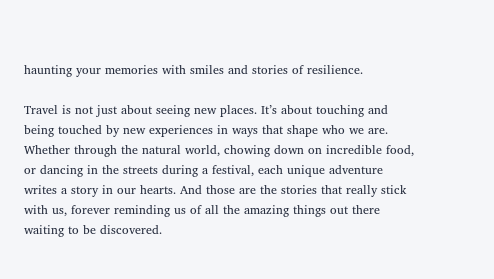haunting your memories with smiles and stories of resilience.

Travel is not just about seeing new places. It’s about touching and being touched by new experiences in ways that shape who we are. Whether through the natural world, chowing down on incredible food, or dancing in the streets during a festival, each unique adventure writes a story in our hearts. And those are the stories that really stick with us, forever reminding us of all the amazing things out there waiting to be discovered.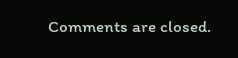Comments are closed.